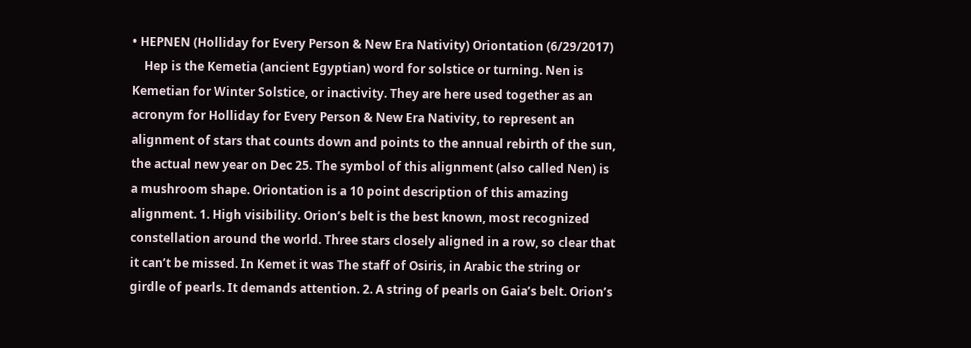• HEPNEN (Holliday for Every Person & New Era Nativity) Oriontation (6/29/2017)
    Hep is the Kemetia (ancient Egyptian) word for solstice or turning. Nen is Kemetian for Winter Solstice, or inactivity. They are here used together as an acronym for Holliday for Every Person & New Era Nativity, to represent an alignment of stars that counts down and points to the annual rebirth of the sun, the actual new year on Dec 25. The symbol of this alignment (also called Nen) is a mushroom shape. Oriontation is a 10 point description of this amazing alignment. 1. High visibility. Orion’s belt is the best known, most recognized constellation around the world. Three stars closely aligned in a row, so clear that it can’t be missed. In Kemet it was The staff of Osiris, in Arabic the string or girdle of pearls. It demands attention. 2. A string of pearls on Gaia’s belt. Orion’s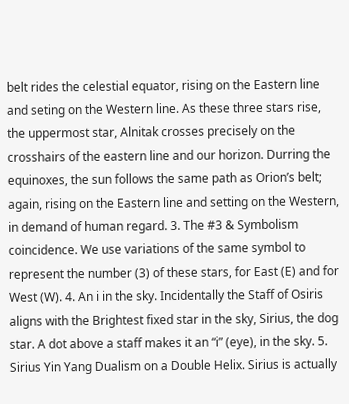belt rides the celestial equator, rising on the Eastern line and seting on the Western line. As these three stars rise, the uppermost star, Alnitak crosses precisely on the crosshairs of the eastern line and our horizon. Durring the equinoxes, the sun follows the same path as Orion’s belt; again, rising on the Eastern line and setting on the Western, in demand of human regard. 3. The #3 & Symbolism coincidence. We use variations of the same symbol to represent the number (3) of these stars, for East (E) and for West (W). 4. An i in the sky. Incidentally the Staff of Osiris aligns with the Brightest fixed star in the sky, Sirius, the dog star. A dot above a staff makes it an “i” (eye), in the sky. 5. Sirius Yin Yang Dualism on a Double Helix. Sirius is actually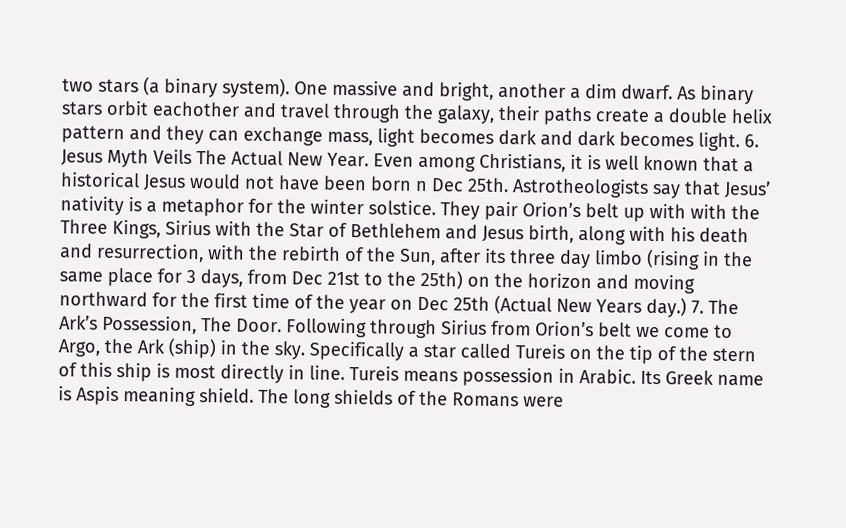two stars (a binary system). One massive and bright, another a dim dwarf. As binary stars orbit eachother and travel through the galaxy, their paths create a double helix pattern and they can exchange mass, light becomes dark and dark becomes light. 6. Jesus Myth Veils The Actual New Year. Even among Christians, it is well known that a historical Jesus would not have been born n Dec 25th. Astrotheologists say that Jesus’ nativity is a metaphor for the winter solstice. They pair Orion’s belt up with with the Three Kings, Sirius with the Star of Bethlehem and Jesus birth, along with his death and resurrection, with the rebirth of the Sun, after its three day limbo (rising in the same place for 3 days, from Dec 21st to the 25th) on the horizon and moving northward for the first time of the year on Dec 25th (Actual New Years day.) 7. The Ark’s Possession, The Door. Following through Sirius from Orion’s belt we come to Argo, the Ark (ship) in the sky. Specifically a star called Tureis on the tip of the stern of this ship is most directly in line. Tureis means possession in Arabic. Its Greek name is Aspis meaning shield. The long shields of the Romans were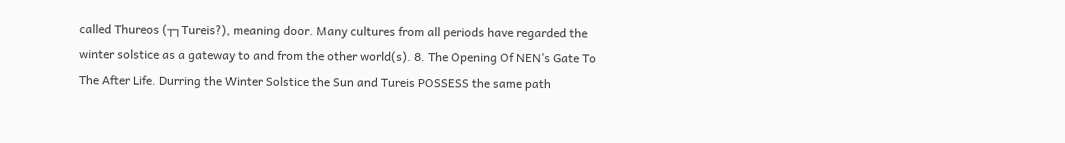called Thureos (┬┐Tureis?), meaning door. Many cultures from all periods have regarded the winter solstice as a gateway to and from the other world(s). 8. The Opening Of NEN’s Gate To The After Life. Durring the Winter Solstice the Sun and Tureis POSSESS the same path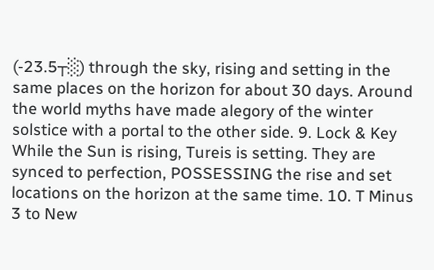(-23.5┬░) through the sky, rising and setting in the same places on the horizon for about 30 days. Around the world myths have made alegory of the winter solstice with a portal to the other side. 9. Lock & Key While the Sun is rising, Tureis is setting. They are synced to perfection, POSSESSING the rise and set locations on the horizon at the same time. 10. T Minus 3 to New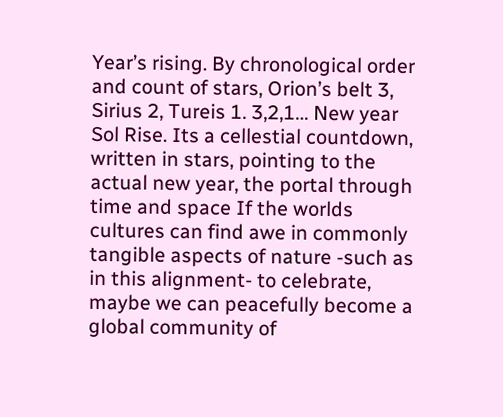Year’s rising. By chronological order and count of stars, Orion’s belt 3, Sirius 2, Tureis 1. 3,2,1… New year Sol Rise. Its a cellestial countdown, written in stars, pointing to the actual new year, the portal through time and space If the worlds cultures can find awe in commonly tangible aspects of nature -such as in this alignment- to celebrate, maybe we can peacefully become a global community of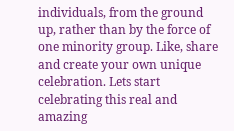individuals, from the ground up, rather than by the force of one minority group. Like, share and create your own unique celebration. Lets start celebrating this real and amazing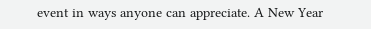event in ways anyone can appreciate. A New Year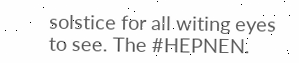solstice for all witing eyes to see. The #HEPNEN.